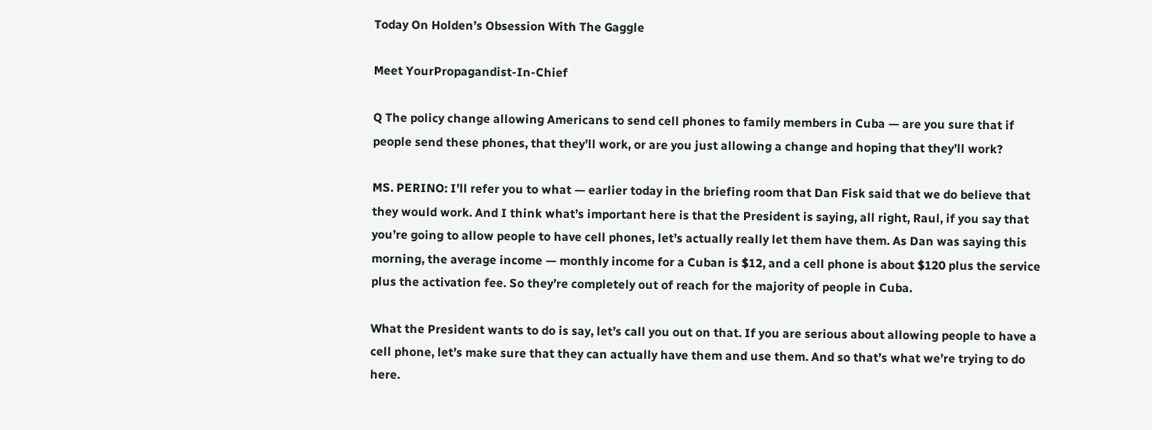Today On Holden’s Obsession With The Gaggle

Meet YourPropagandist-In-Chief

Q The policy change allowing Americans to send cell phones to family members in Cuba — are you sure that if people send these phones, that they’ll work, or are you just allowing a change and hoping that they’ll work?

MS. PERINO: I’ll refer you to what — earlier today in the briefing room that Dan Fisk said that we do believe that they would work. And I think what’s important here is that the President is saying, all right, Raul, if you say that you’re going to allow people to have cell phones, let’s actually really let them have them. As Dan was saying this morning, the average income — monthly income for a Cuban is $12, and a cell phone is about $120 plus the service plus the activation fee. So they’re completely out of reach for the majority of people in Cuba.

What the President wants to do is say, let’s call you out on that. If you are serious about allowing people to have a cell phone, let’s make sure that they can actually have them and use them. And so that’s what we’re trying to do here.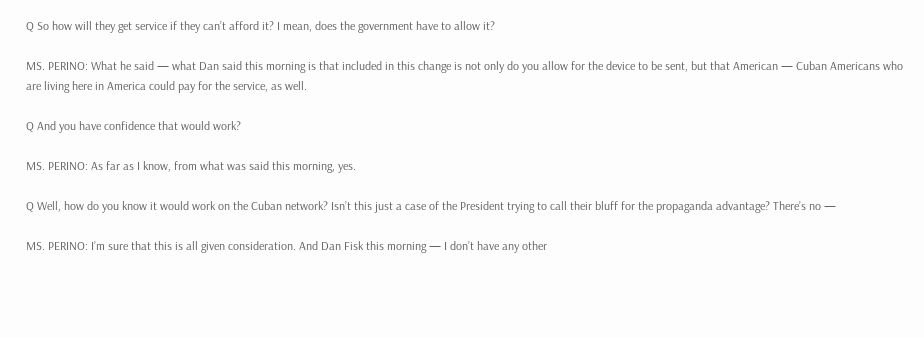Q So how will they get service if they can’t afford it? I mean, does the government have to allow it?

MS. PERINO: What he said — what Dan said this morning is that included in this change is not only do you allow for the device to be sent, but that American — Cuban Americans who are living here in America could pay for the service, as well.

Q And you have confidence that would work?

MS. PERINO: As far as I know, from what was said this morning, yes.

Q Well, how do you know it would work on the Cuban network? Isn’t this just a case of the President trying to call their bluff for the propaganda advantage? There’s no —

MS. PERINO: I’m sure that this is all given consideration. And Dan Fisk this morning — I don’t have any other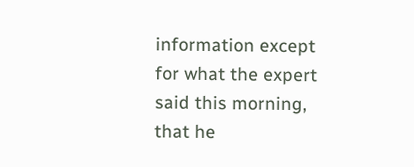information except for what the expert said this morning, that he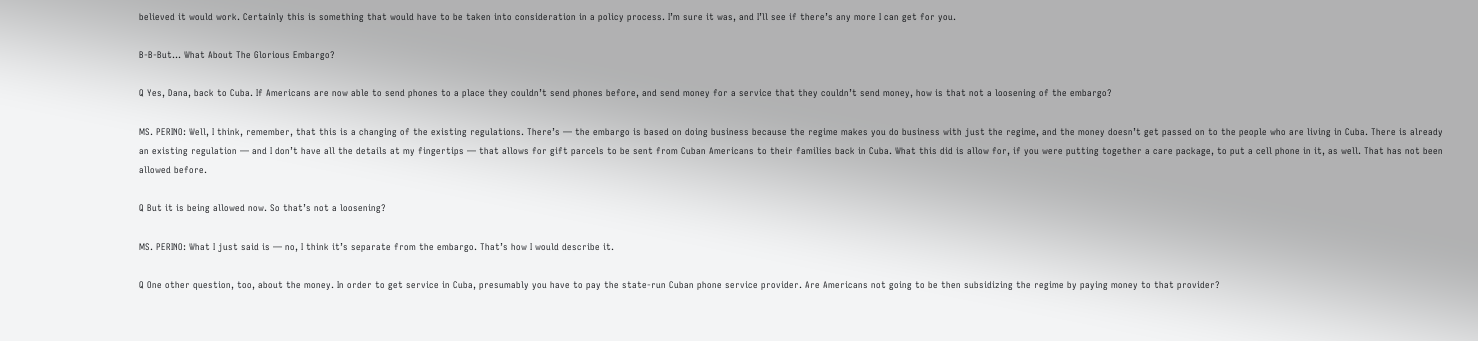believed it would work. Certainly this is something that would have to be taken into consideration in a policy process. I’m sure it was, and I’ll see if there’s any more I can get for you.

B-B-But… What About The Glorious Embargo?

Q Yes, Dana, back to Cuba. If Americans are now able to send phones to a place they couldn’t send phones before, and send money for a service that they couldn’t send money, how is that not a loosening of the embargo?

MS. PERINO: Well, I think, remember, that this is a changing of the existing regulations. There’s — the embargo is based on doing business because the regime makes you do business with just the regime, and the money doesn’t get passed on to the people who are living in Cuba. There is already an existing regulation — and I don’t have all the details at my fingertips — that allows for gift parcels to be sent from Cuban Americans to their families back in Cuba. What this did is allow for, if you were putting together a care package, to put a cell phone in it, as well. That has not been allowed before.

Q But it is being allowed now. So that’s not a loosening?

MS. PERINO: What I just said is — no, I think it’s separate from the embargo. That’s how I would describe it.

Q One other question, too, about the money. In order to get service in Cuba, presumably you have to pay the state-run Cuban phone service provider. Are Americans not going to be then subsidizing the regime by paying money to that provider?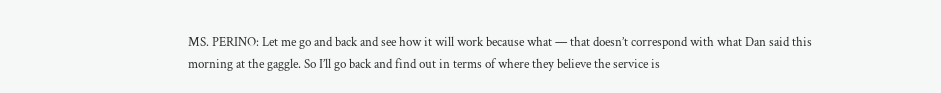MS. PERINO: Let me go and back and see how it will work because what — that doesn’t correspond with what Dan said this morning at the gaggle. So I’ll go back and find out in terms of where they believe the service is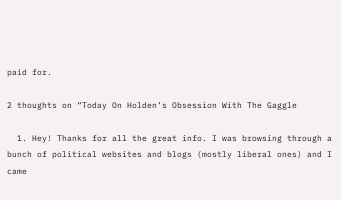paid for.

2 thoughts on “Today On Holden’s Obsession With The Gaggle

  1. Hey! Thanks for all the great info. I was browsing through a bunch of political websites and blogs (mostly liberal ones) and I came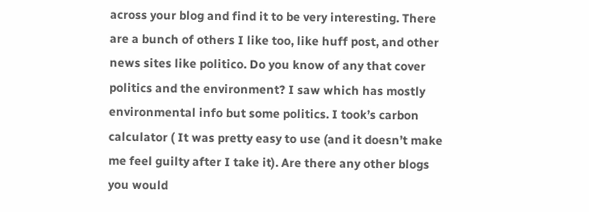across your blog and find it to be very interesting. There are a bunch of others I like too, like huff post, and other news sites like politico. Do you know of any that cover politics and the environment? I saw which has mostly environmental info but some politics. I took’s carbon calculator ( It was pretty easy to use (and it doesn’t make me feel guilty after I take it). Are there any other blogs you would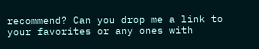recommend? Can you drop me a link to your favorites or any ones with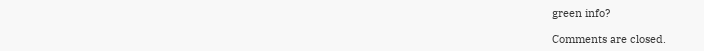green info?

Comments are closed.